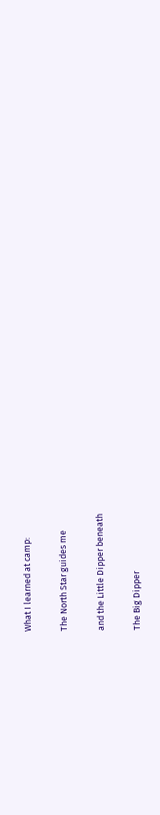What I learned at camp:

The North Star guides me

and the Little Dipper beneath

The Big Dipper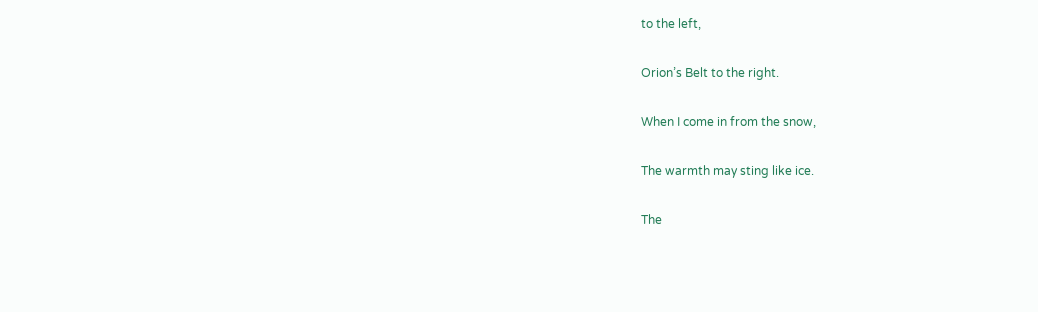to the left,

Orion’s Belt to the right.

When I come in from the snow,

The warmth may sting like ice.

The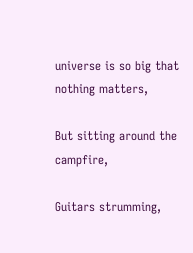universe is so big that nothing matters,

But sitting around the campfire,

Guitars strumming,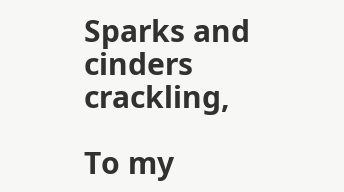Sparks and cinders crackling,

To my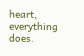heart, everything does.